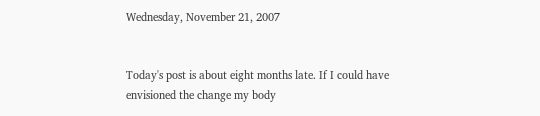Wednesday, November 21, 2007


Today's post is about eight months late. If I could have envisioned the change my body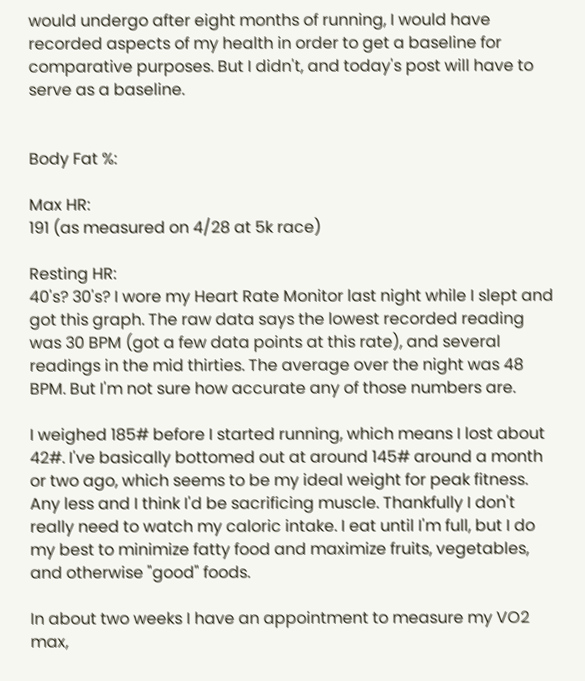would undergo after eight months of running, I would have recorded aspects of my health in order to get a baseline for comparative purposes. But I didn't, and today's post will have to serve as a baseline.


Body Fat %:

Max HR:
191 (as measured on 4/28 at 5k race)

Resting HR:
40's? 30's? I wore my Heart Rate Monitor last night while I slept and got this graph. The raw data says the lowest recorded reading was 30 BPM (got a few data points at this rate), and several readings in the mid thirties. The average over the night was 48 BPM. But I'm not sure how accurate any of those numbers are.

I weighed 185# before I started running, which means I lost about 42#. I've basically bottomed out at around 145# around a month or two ago, which seems to be my ideal weight for peak fitness. Any less and I think I'd be sacrificing muscle. Thankfully I don't really need to watch my caloric intake. I eat until I'm full, but I do my best to minimize fatty food and maximize fruits, vegetables, and otherwise "good" foods.

In about two weeks I have an appointment to measure my VO2 max,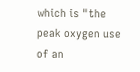which is "the peak oxygen use of an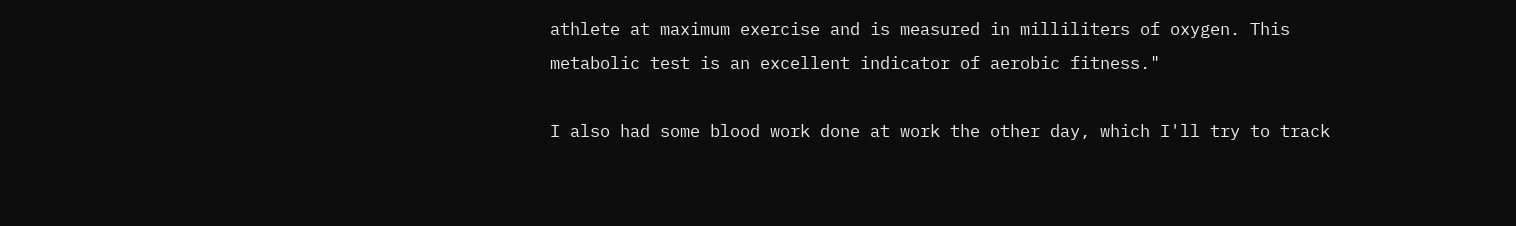athlete at maximum exercise and is measured in milliliters of oxygen. This metabolic test is an excellent indicator of aerobic fitness."

I also had some blood work done at work the other day, which I'll try to track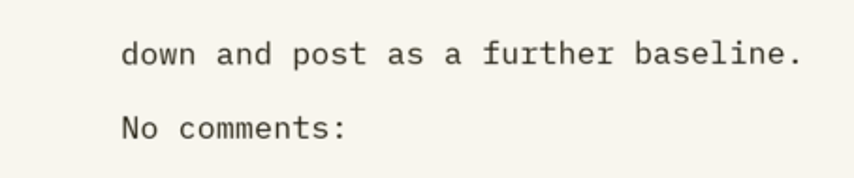down and post as a further baseline.

No comments: